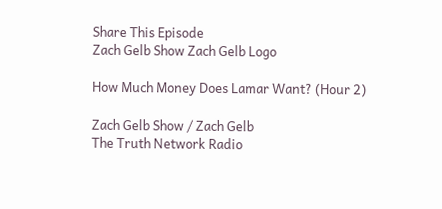Share This Episode
Zach Gelb Show Zach Gelb Logo

How Much Money Does Lamar Want? (Hour 2)

Zach Gelb Show / Zach Gelb
The Truth Network Radio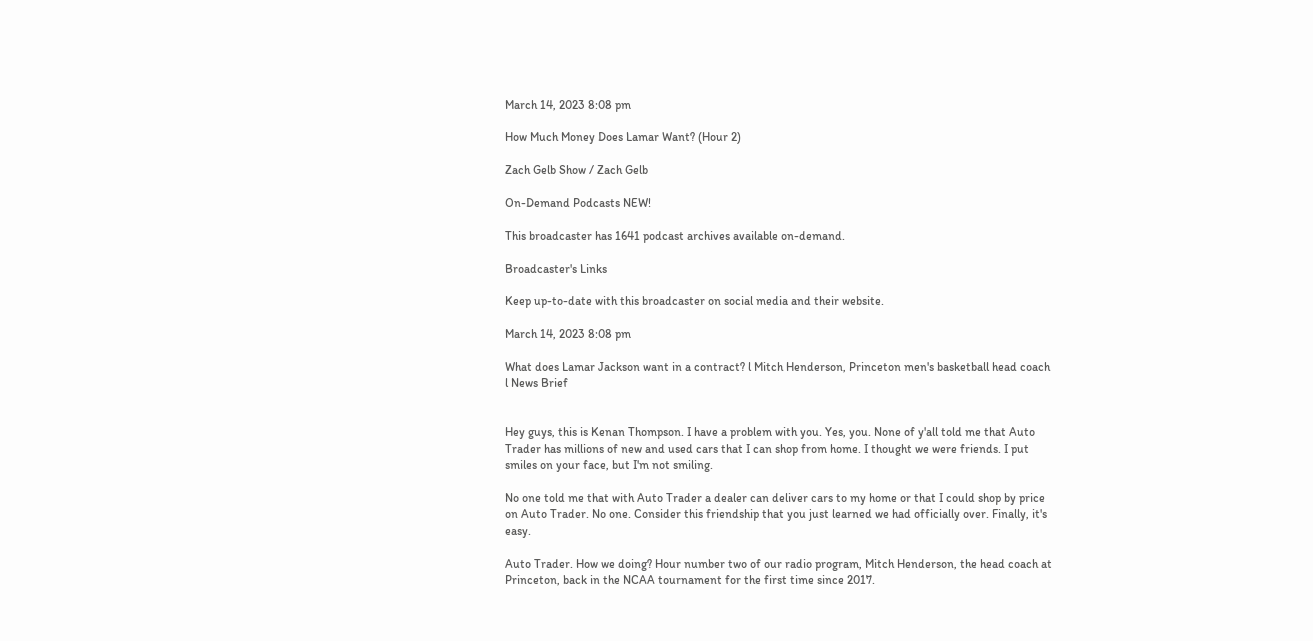March 14, 2023 8:08 pm

How Much Money Does Lamar Want? (Hour 2)

Zach Gelb Show / Zach Gelb

On-Demand Podcasts NEW!

This broadcaster has 1641 podcast archives available on-demand.

Broadcaster's Links

Keep up-to-date with this broadcaster on social media and their website.

March 14, 2023 8:08 pm

What does Lamar Jackson want in a contract? l Mitch Henderson, Princeton men's basketball head coach l News Brief


Hey guys, this is Kenan Thompson. I have a problem with you. Yes, you. None of y'all told me that Auto Trader has millions of new and used cars that I can shop from home. I thought we were friends. I put smiles on your face, but I'm not smiling.

No one told me that with Auto Trader a dealer can deliver cars to my home or that I could shop by price on Auto Trader. No one. Consider this friendship that you just learned we had officially over. Finally, it's easy.

Auto Trader. How we doing? Hour number two of our radio program, Mitch Henderson, the head coach at Princeton, back in the NCAA tournament for the first time since 2017.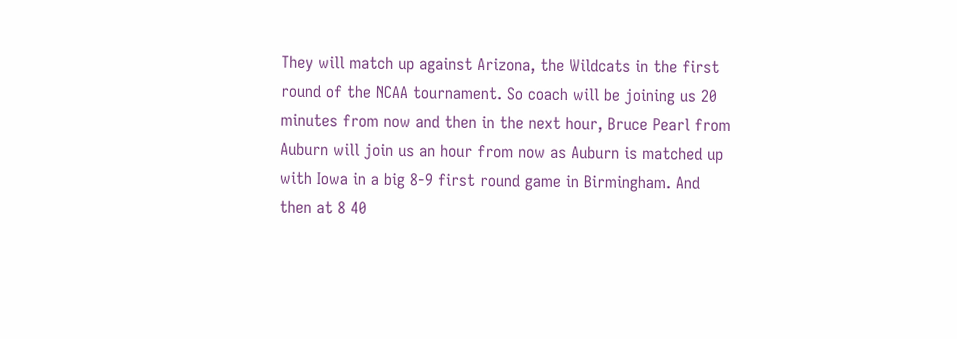They will match up against Arizona, the Wildcats in the first round of the NCAA tournament. So coach will be joining us 20 minutes from now and then in the next hour, Bruce Pearl from Auburn will join us an hour from now as Auburn is matched up with Iowa in a big 8-9 first round game in Birmingham. And then at 8 40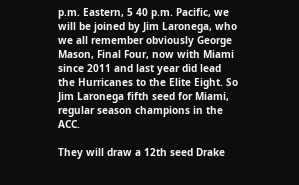p.m. Eastern, 5 40 p.m. Pacific, we will be joined by Jim Laronega, who we all remember obviously George Mason, Final Four, now with Miami since 2011 and last year did lead the Hurricanes to the Elite Eight. So Jim Laronega fifth seed for Miami, regular season champions in the ACC.

They will draw a 12th seed Drake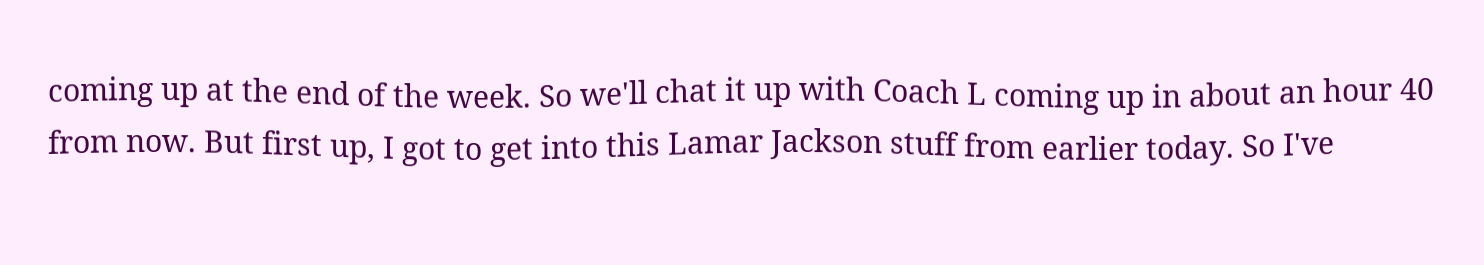coming up at the end of the week. So we'll chat it up with Coach L coming up in about an hour 40 from now. But first up, I got to get into this Lamar Jackson stuff from earlier today. So I've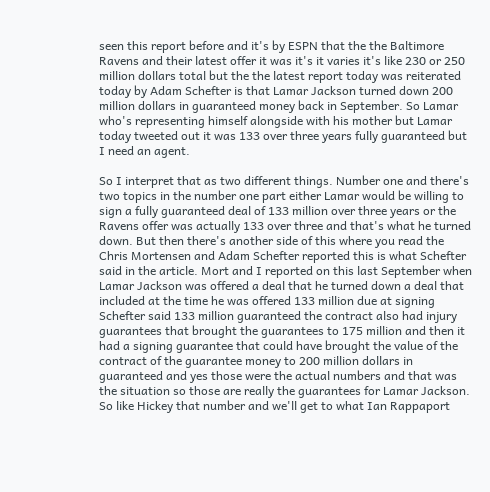seen this report before and it's by ESPN that the the Baltimore Ravens and their latest offer it was it's it varies it's like 230 or 250 million dollars total but the the latest report today was reiterated today by Adam Schefter is that Lamar Jackson turned down 200 million dollars in guaranteed money back in September. So Lamar who's representing himself alongside with his mother but Lamar today tweeted out it was 133 over three years fully guaranteed but I need an agent.

So I interpret that as two different things. Number one and there's two topics in the number one part either Lamar would be willing to sign a fully guaranteed deal of 133 million over three years or the Ravens offer was actually 133 over three and that's what he turned down. But then there's another side of this where you read the Chris Mortensen and Adam Schefter reported this is what Schefter said in the article. Mort and I reported on this last September when Lamar Jackson was offered a deal that he turned down a deal that included at the time he was offered 133 million due at signing Schefter said 133 million guaranteed the contract also had injury guarantees that brought the guarantees to 175 million and then it had a signing guarantee that could have brought the value of the contract of the guarantee money to 200 million dollars in guaranteed and yes those were the actual numbers and that was the situation so those are really the guarantees for Lamar Jackson. So like Hickey that number and we'll get to what Ian Rappaport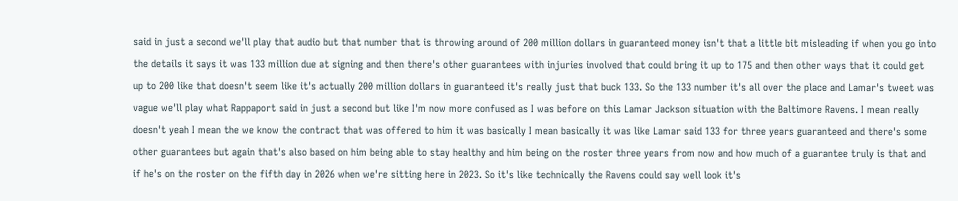said in just a second we'll play that audio but that number that is throwing around of 200 million dollars in guaranteed money isn't that a little bit misleading if when you go into the details it says it was 133 million due at signing and then there's other guarantees with injuries involved that could bring it up to 175 and then other ways that it could get up to 200 like that doesn't seem like it's actually 200 million dollars in guaranteed it's really just that buck 133. So the 133 number it's all over the place and Lamar's tweet was vague we'll play what Rappaport said in just a second but like I'm now more confused as I was before on this Lamar Jackson situation with the Baltimore Ravens. I mean really doesn't yeah I mean the we know the contract that was offered to him it was basically I mean basically it was like Lamar said 133 for three years guaranteed and there's some other guarantees but again that's also based on him being able to stay healthy and him being on the roster three years from now and how much of a guarantee truly is that and if he's on the roster on the fifth day in 2026 when we're sitting here in 2023. So it's like technically the Ravens could say well look it's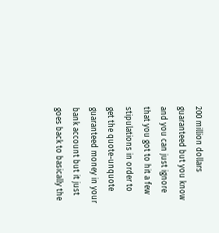200 million dollars guaranteed but you know and you can just ignore that you got to hit a few stipulations in order to get the quote-unquote guaranteed money in your bank account but it just goes back to basically the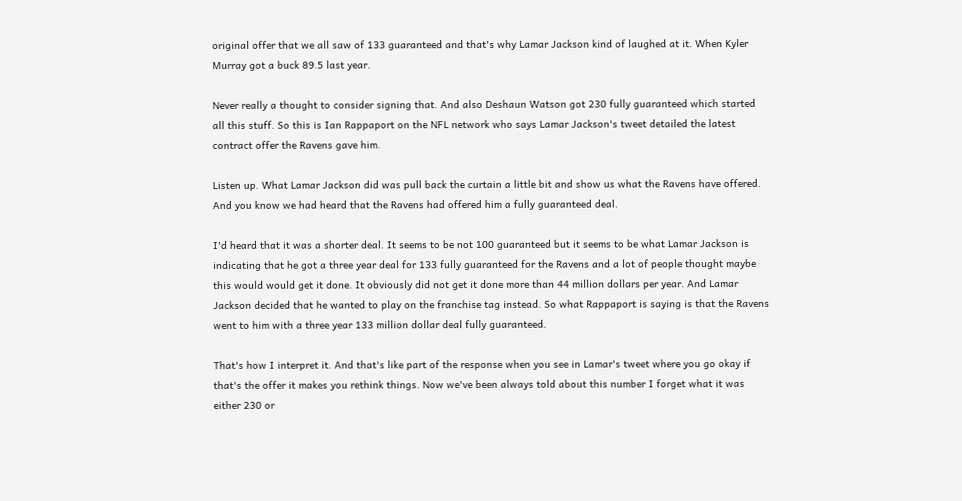original offer that we all saw of 133 guaranteed and that's why Lamar Jackson kind of laughed at it. When Kyler Murray got a buck 89.5 last year.

Never really a thought to consider signing that. And also Deshaun Watson got 230 fully guaranteed which started all this stuff. So this is Ian Rappaport on the NFL network who says Lamar Jackson's tweet detailed the latest contract offer the Ravens gave him.

Listen up. What Lamar Jackson did was pull back the curtain a little bit and show us what the Ravens have offered. And you know we had heard that the Ravens had offered him a fully guaranteed deal.

I'd heard that it was a shorter deal. It seems to be not 100 guaranteed but it seems to be what Lamar Jackson is indicating that he got a three year deal for 133 fully guaranteed for the Ravens and a lot of people thought maybe this would would get it done. It obviously did not get it done more than 44 million dollars per year. And Lamar Jackson decided that he wanted to play on the franchise tag instead. So what Rappaport is saying is that the Ravens went to him with a three year 133 million dollar deal fully guaranteed.

That's how I interpret it. And that's like part of the response when you see in Lamar's tweet where you go okay if that's the offer it makes you rethink things. Now we've been always told about this number I forget what it was either 230 or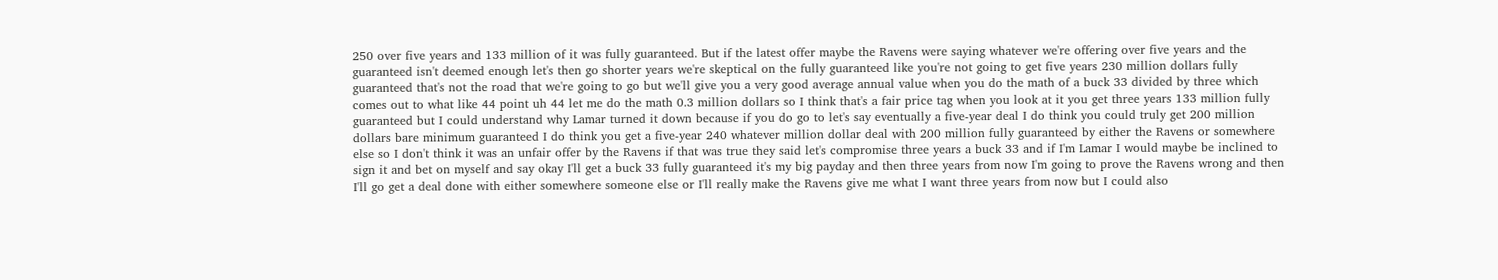250 over five years and 133 million of it was fully guaranteed. But if the latest offer maybe the Ravens were saying whatever we're offering over five years and the guaranteed isn't deemed enough let's then go shorter years we're skeptical on the fully guaranteed like you're not going to get five years 230 million dollars fully guaranteed that's not the road that we're going to go but we'll give you a very good average annual value when you do the math of a buck 33 divided by three which comes out to what like 44 point uh 44 let me do the math 0.3 million dollars so I think that's a fair price tag when you look at it you get three years 133 million fully guaranteed but I could understand why Lamar turned it down because if you do go to let's say eventually a five-year deal I do think you could truly get 200 million dollars bare minimum guaranteed I do think you get a five-year 240 whatever million dollar deal with 200 million fully guaranteed by either the Ravens or somewhere else so I don't think it was an unfair offer by the Ravens if that was true they said let's compromise three years a buck 33 and if I'm Lamar I would maybe be inclined to sign it and bet on myself and say okay I'll get a buck 33 fully guaranteed it's my big payday and then three years from now I'm going to prove the Ravens wrong and then I'll go get a deal done with either somewhere someone else or I'll really make the Ravens give me what I want three years from now but I could also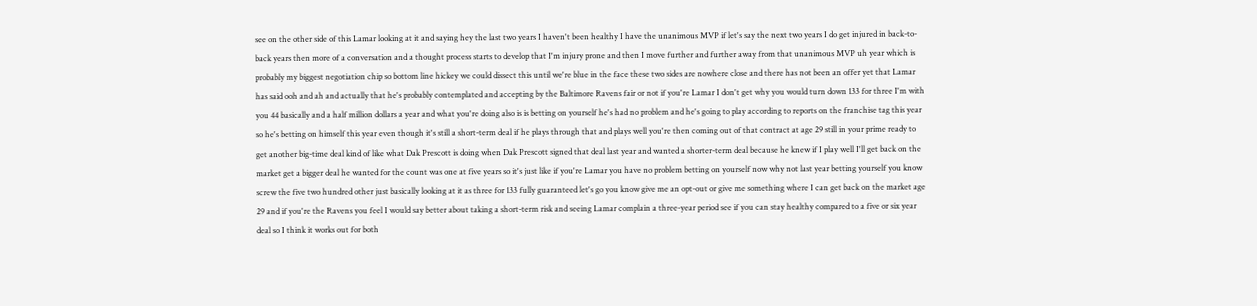see on the other side of this Lamar looking at it and saying hey the last two years I haven't been healthy I have the unanimous MVP if let's say the next two years I do get injured in back-to-back years then more of a conversation and a thought process starts to develop that I'm injury prone and then I move further and further away from that unanimous MVP uh year which is probably my biggest negotiation chip so bottom line hickey we could dissect this until we're blue in the face these two sides are nowhere close and there has not been an offer yet that Lamar has said ooh and ah and actually that he's probably contemplated and accepting by the Baltimore Ravens fair or not if you're Lamar I don't get why you would turn down 133 for three I'm with you 44 basically and a half million dollars a year and what you're doing also is is betting on yourself he's had no problem and he's going to play according to reports on the franchise tag this year so he's betting on himself this year even though it's still a short-term deal if he plays through that and plays well you're then coming out of that contract at age 29 still in your prime ready to get another big-time deal kind of like what Dak Prescott is doing when Dak Prescott signed that deal last year and wanted a shorter-term deal because he knew if I play well I'll get back on the market get a bigger deal he wanted for the count was one at five years so it's just like if you're Lamar you have no problem betting on yourself now why not last year betting yourself you know screw the five two hundred other just basically looking at it as three for 133 fully guaranteed let's go you know give me an opt-out or give me something where I can get back on the market age 29 and if you're the Ravens you feel I would say better about taking a short-term risk and seeing Lamar complain a three-year period see if you can stay healthy compared to a five or six year deal so I think it works out for both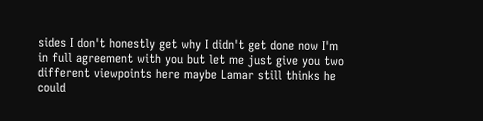sides I don't honestly get why I didn't get done now I'm in full agreement with you but let me just give you two different viewpoints here maybe Lamar still thinks he could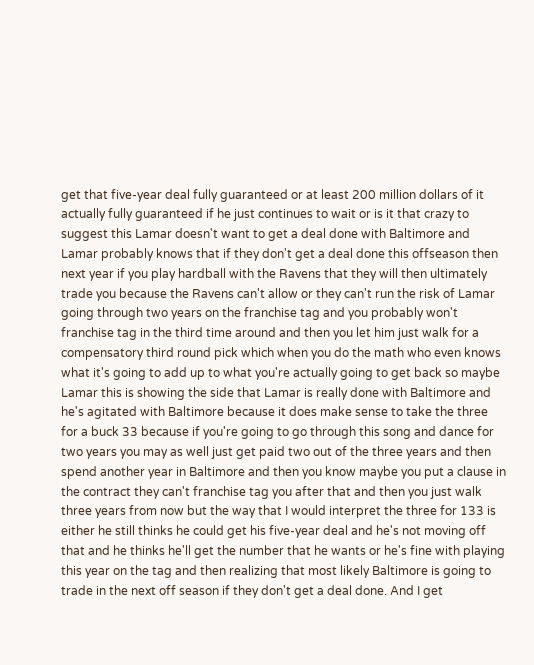get that five-year deal fully guaranteed or at least 200 million dollars of it actually fully guaranteed if he just continues to wait or is it that crazy to suggest this Lamar doesn't want to get a deal done with Baltimore and Lamar probably knows that if they don't get a deal done this offseason then next year if you play hardball with the Ravens that they will then ultimately trade you because the Ravens can't allow or they can't run the risk of Lamar going through two years on the franchise tag and you probably won't franchise tag in the third time around and then you let him just walk for a compensatory third round pick which when you do the math who even knows what it's going to add up to what you're actually going to get back so maybe Lamar this is showing the side that Lamar is really done with Baltimore and he's agitated with Baltimore because it does make sense to take the three for a buck 33 because if you're going to go through this song and dance for two years you may as well just get paid two out of the three years and then spend another year in Baltimore and then you know maybe you put a clause in the contract they can't franchise tag you after that and then you just walk three years from now but the way that I would interpret the three for 133 is either he still thinks he could get his five-year deal and he's not moving off that and he thinks he'll get the number that he wants or he's fine with playing this year on the tag and then realizing that most likely Baltimore is going to trade in the next off season if they don't get a deal done. And I get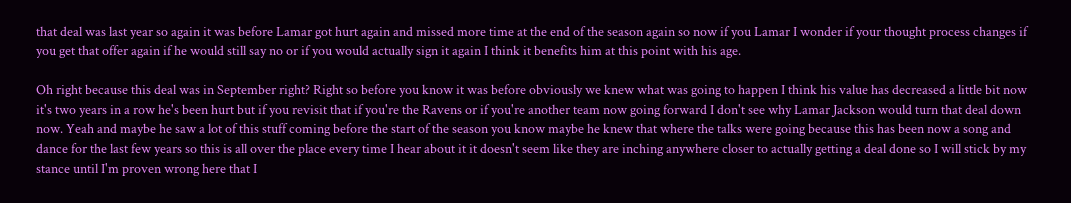that deal was last year so again it was before Lamar got hurt again and missed more time at the end of the season again so now if you Lamar I wonder if your thought process changes if you get that offer again if he would still say no or if you would actually sign it again I think it benefits him at this point with his age.

Oh right because this deal was in September right? Right so before you know it was before obviously we knew what was going to happen I think his value has decreased a little bit now it's two years in a row he's been hurt but if you revisit that if you're the Ravens or if you're another team now going forward I don't see why Lamar Jackson would turn that deal down now. Yeah and maybe he saw a lot of this stuff coming before the start of the season you know maybe he knew that where the talks were going because this has been now a song and dance for the last few years so this is all over the place every time I hear about it it doesn't seem like they are inching anywhere closer to actually getting a deal done so I will stick by my stance until I'm proven wrong here that I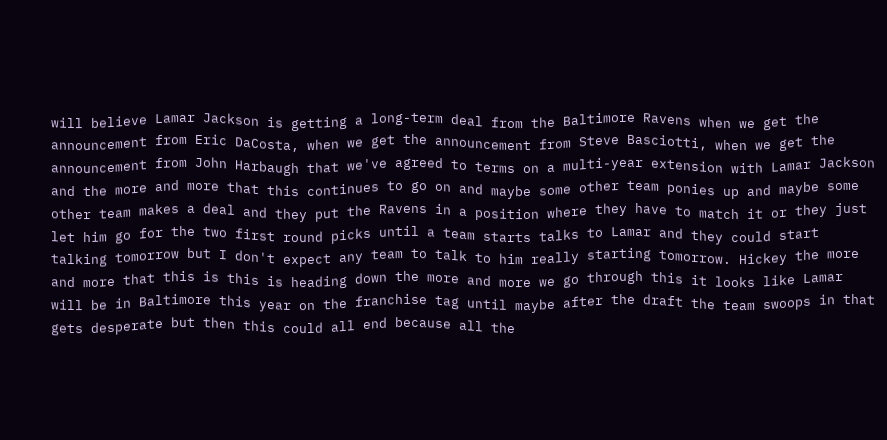will believe Lamar Jackson is getting a long-term deal from the Baltimore Ravens when we get the announcement from Eric DaCosta, when we get the announcement from Steve Basciotti, when we get the announcement from John Harbaugh that we've agreed to terms on a multi-year extension with Lamar Jackson and the more and more that this continues to go on and maybe some other team ponies up and maybe some other team makes a deal and they put the Ravens in a position where they have to match it or they just let him go for the two first round picks until a team starts talks to Lamar and they could start talking tomorrow but I don't expect any team to talk to him really starting tomorrow. Hickey the more and more that this is this is heading down the more and more we go through this it looks like Lamar will be in Baltimore this year on the franchise tag until maybe after the draft the team swoops in that gets desperate but then this could all end because all the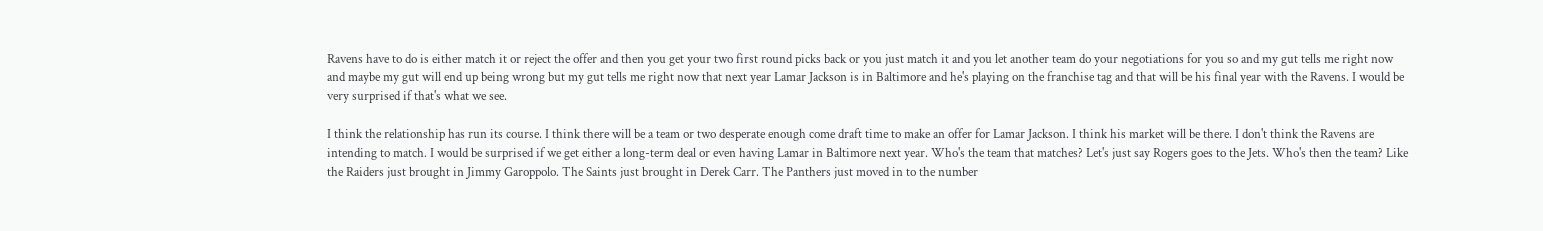Ravens have to do is either match it or reject the offer and then you get your two first round picks back or you just match it and you let another team do your negotiations for you so and my gut tells me right now and maybe my gut will end up being wrong but my gut tells me right now that next year Lamar Jackson is in Baltimore and he's playing on the franchise tag and that will be his final year with the Ravens. I would be very surprised if that's what we see.

I think the relationship has run its course. I think there will be a team or two desperate enough come draft time to make an offer for Lamar Jackson. I think his market will be there. I don't think the Ravens are intending to match. I would be surprised if we get either a long-term deal or even having Lamar in Baltimore next year. Who's the team that matches? Let's just say Rogers goes to the Jets. Who's then the team? Like the Raiders just brought in Jimmy Garoppolo. The Saints just brought in Derek Carr. The Panthers just moved in to the number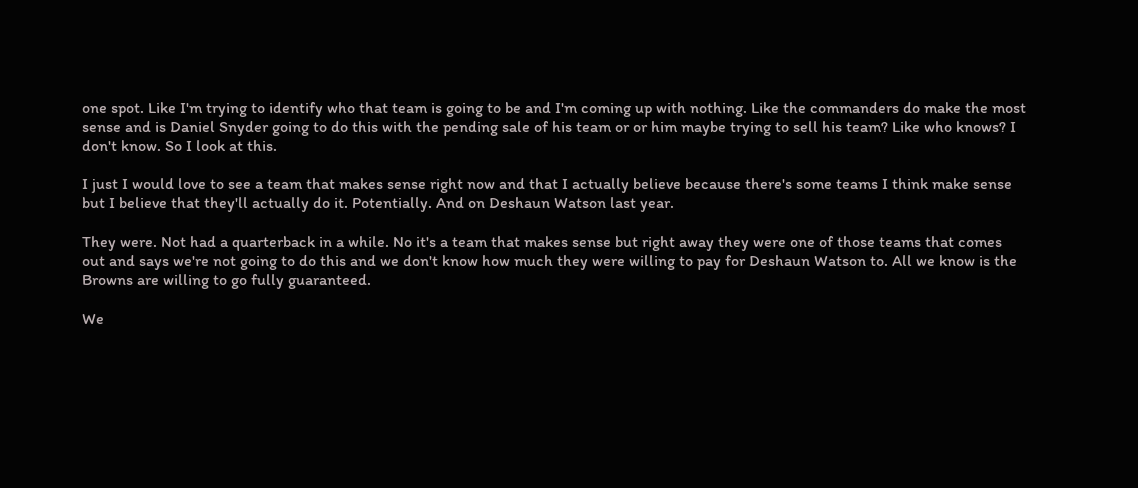one spot. Like I'm trying to identify who that team is going to be and I'm coming up with nothing. Like the commanders do make the most sense and is Daniel Snyder going to do this with the pending sale of his team or or him maybe trying to sell his team? Like who knows? I don't know. So I look at this.

I just I would love to see a team that makes sense right now and that I actually believe because there's some teams I think make sense but I believe that they'll actually do it. Potentially. And on Deshaun Watson last year.

They were. Not had a quarterback in a while. No it's a team that makes sense but right away they were one of those teams that comes out and says we're not going to do this and we don't know how much they were willing to pay for Deshaun Watson to. All we know is the Browns are willing to go fully guaranteed.

We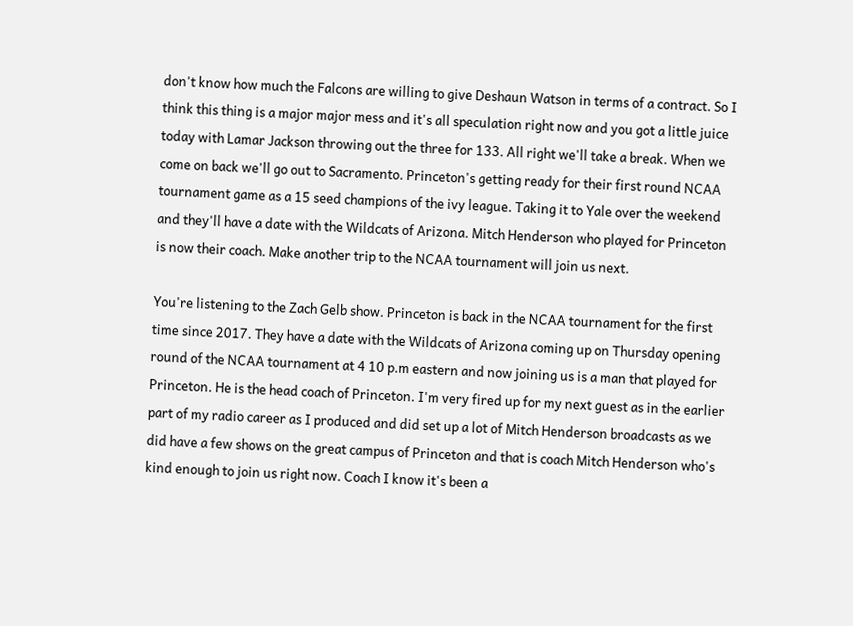don't know how much the Falcons are willing to give Deshaun Watson in terms of a contract. So I think this thing is a major major mess and it's all speculation right now and you got a little juice today with Lamar Jackson throwing out the three for 133. All right we'll take a break. When we come on back we'll go out to Sacramento. Princeton's getting ready for their first round NCAA tournament game as a 15 seed champions of the ivy league. Taking it to Yale over the weekend and they'll have a date with the Wildcats of Arizona. Mitch Henderson who played for Princeton is now their coach. Make another trip to the NCAA tournament will join us next.

You're listening to the Zach Gelb show. Princeton is back in the NCAA tournament for the first time since 2017. They have a date with the Wildcats of Arizona coming up on Thursday opening round of the NCAA tournament at 4 10 p.m eastern and now joining us is a man that played for Princeton. He is the head coach of Princeton. I'm very fired up for my next guest as in the earlier part of my radio career as I produced and did set up a lot of Mitch Henderson broadcasts as we did have a few shows on the great campus of Princeton and that is coach Mitch Henderson who's kind enough to join us right now. Coach I know it's been a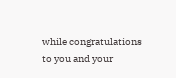while congratulations to you and your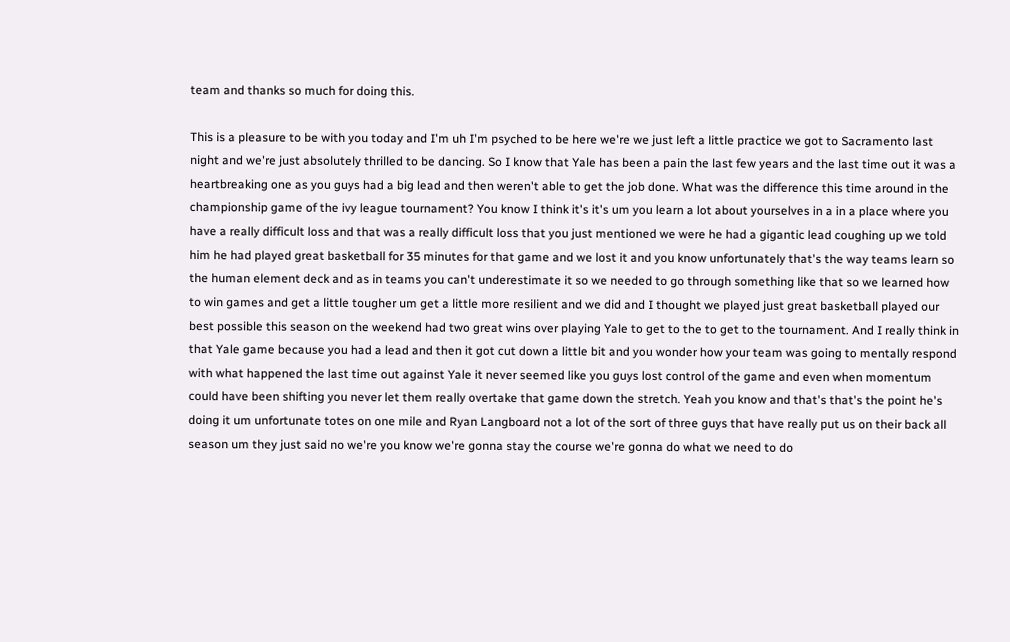team and thanks so much for doing this.

This is a pleasure to be with you today and I'm uh I'm psyched to be here we're we just left a little practice we got to Sacramento last night and we're just absolutely thrilled to be dancing. So I know that Yale has been a pain the last few years and the last time out it was a heartbreaking one as you guys had a big lead and then weren't able to get the job done. What was the difference this time around in the championship game of the ivy league tournament? You know I think it's it's um you learn a lot about yourselves in a in a place where you have a really difficult loss and that was a really difficult loss that you just mentioned we were he had a gigantic lead coughing up we told him he had played great basketball for 35 minutes for that game and we lost it and you know unfortunately that's the way teams learn so the human element deck and as in teams you can't underestimate it so we needed to go through something like that so we learned how to win games and get a little tougher um get a little more resilient and we did and I thought we played just great basketball played our best possible this season on the weekend had two great wins over playing Yale to get to the to get to the tournament. And I really think in that Yale game because you had a lead and then it got cut down a little bit and you wonder how your team was going to mentally respond with what happened the last time out against Yale it never seemed like you guys lost control of the game and even when momentum could have been shifting you never let them really overtake that game down the stretch. Yeah you know and that's that's the point he's doing it um unfortunate totes on one mile and Ryan Langboard not a lot of the sort of three guys that have really put us on their back all season um they just said no we're you know we're gonna stay the course we're gonna do what we need to do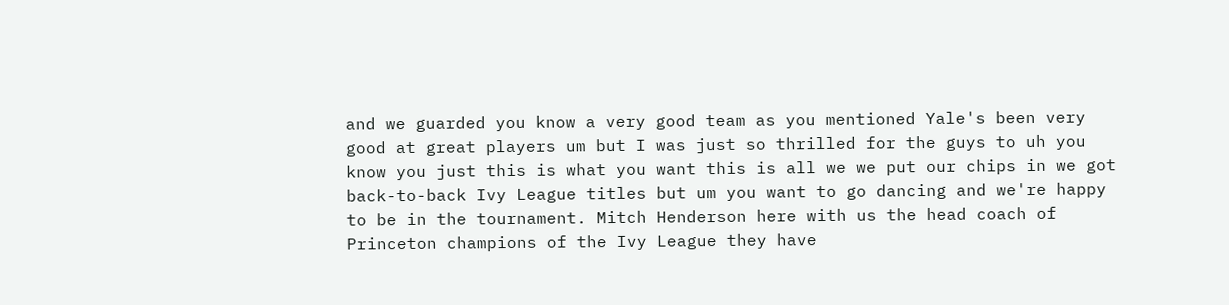and we guarded you know a very good team as you mentioned Yale's been very good at great players um but I was just so thrilled for the guys to uh you know you just this is what you want this is all we we put our chips in we got back-to-back Ivy League titles but um you want to go dancing and we're happy to be in the tournament. Mitch Henderson here with us the head coach of Princeton champions of the Ivy League they have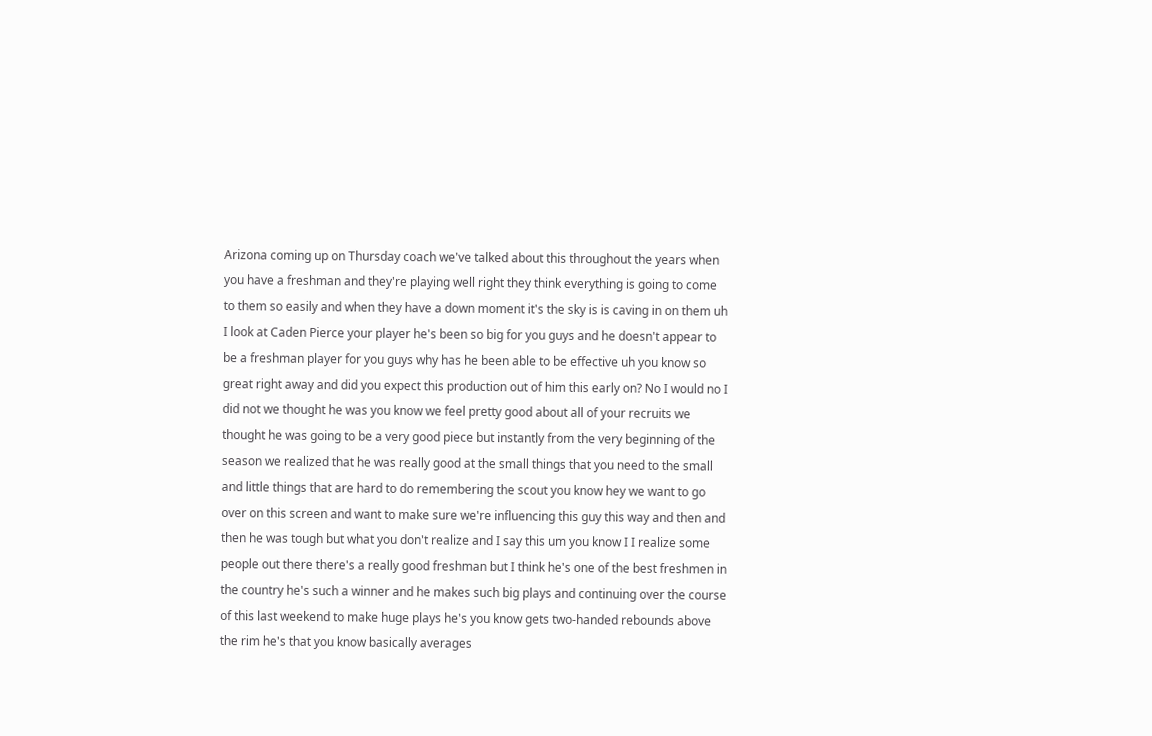Arizona coming up on Thursday coach we've talked about this throughout the years when you have a freshman and they're playing well right they think everything is going to come to them so easily and when they have a down moment it's the sky is is caving in on them uh I look at Caden Pierce your player he's been so big for you guys and he doesn't appear to be a freshman player for you guys why has he been able to be effective uh you know so great right away and did you expect this production out of him this early on? No I would no I did not we thought he was you know we feel pretty good about all of your recruits we thought he was going to be a very good piece but instantly from the very beginning of the season we realized that he was really good at the small things that you need to the small and little things that are hard to do remembering the scout you know hey we want to go over on this screen and want to make sure we're influencing this guy this way and then and then he was tough but what you don't realize and I say this um you know I I realize some people out there there's a really good freshman but I think he's one of the best freshmen in the country he's such a winner and he makes such big plays and continuing over the course of this last weekend to make huge plays he's you know gets two-handed rebounds above the rim he's that you know basically averages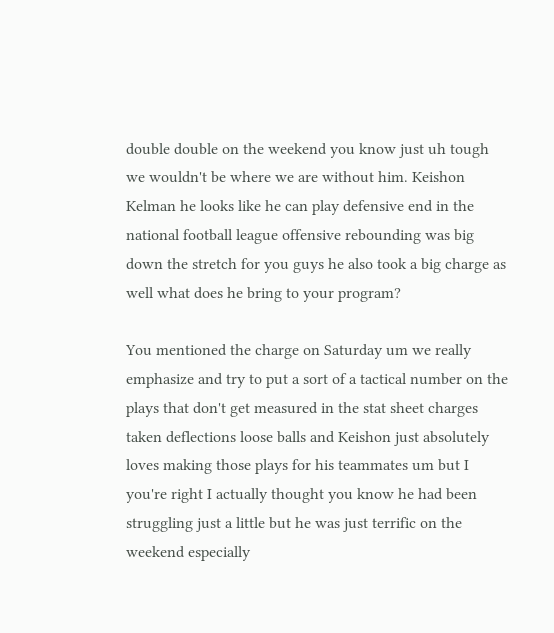double double on the weekend you know just uh tough we wouldn't be where we are without him. Keishon Kelman he looks like he can play defensive end in the national football league offensive rebounding was big down the stretch for you guys he also took a big charge as well what does he bring to your program?

You mentioned the charge on Saturday um we really emphasize and try to put a sort of a tactical number on the plays that don't get measured in the stat sheet charges taken deflections loose balls and Keishon just absolutely loves making those plays for his teammates um but I you're right I actually thought you know he had been struggling just a little but he was just terrific on the weekend especially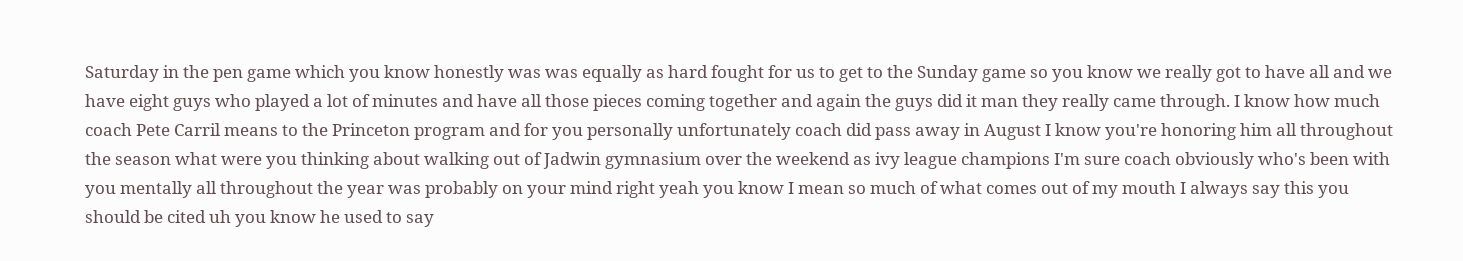Saturday in the pen game which you know honestly was was equally as hard fought for us to get to the Sunday game so you know we really got to have all and we have eight guys who played a lot of minutes and have all those pieces coming together and again the guys did it man they really came through. I know how much coach Pete Carril means to the Princeton program and for you personally unfortunately coach did pass away in August I know you're honoring him all throughout the season what were you thinking about walking out of Jadwin gymnasium over the weekend as ivy league champions I'm sure coach obviously who's been with you mentally all throughout the year was probably on your mind right yeah you know I mean so much of what comes out of my mouth I always say this you should be cited uh you know he used to say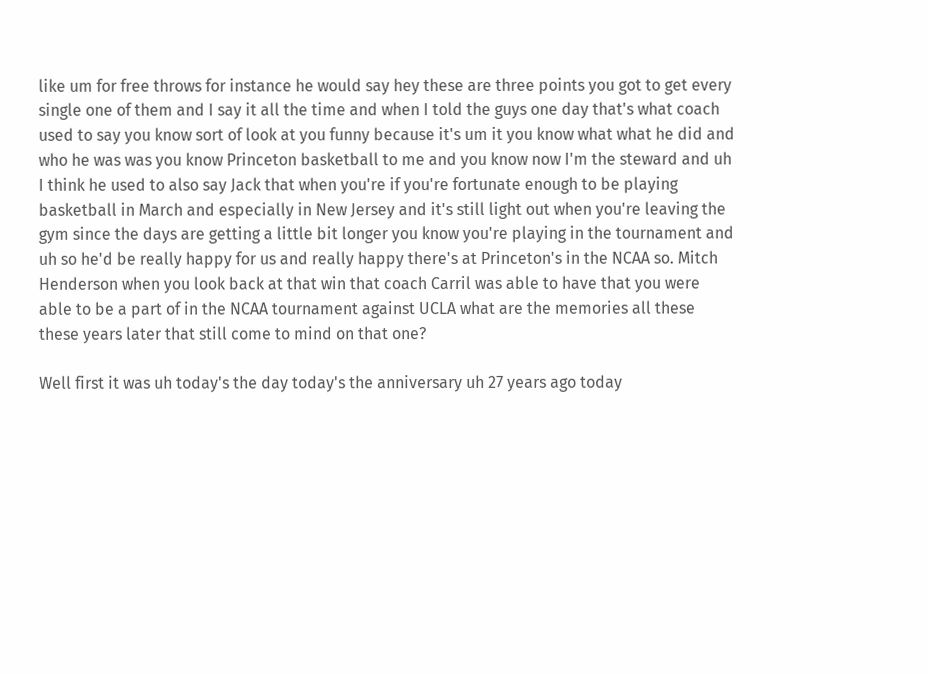like um for free throws for instance he would say hey these are three points you got to get every single one of them and I say it all the time and when I told the guys one day that's what coach used to say you know sort of look at you funny because it's um it you know what what he did and who he was was you know Princeton basketball to me and you know now I'm the steward and uh I think he used to also say Jack that when you're if you're fortunate enough to be playing basketball in March and especially in New Jersey and it's still light out when you're leaving the gym since the days are getting a little bit longer you know you're playing in the tournament and uh so he'd be really happy for us and really happy there's at Princeton's in the NCAA so. Mitch Henderson when you look back at that win that coach Carril was able to have that you were able to be a part of in the NCAA tournament against UCLA what are the memories all these these years later that still come to mind on that one?

Well first it was uh today's the day today's the anniversary uh 27 years ago today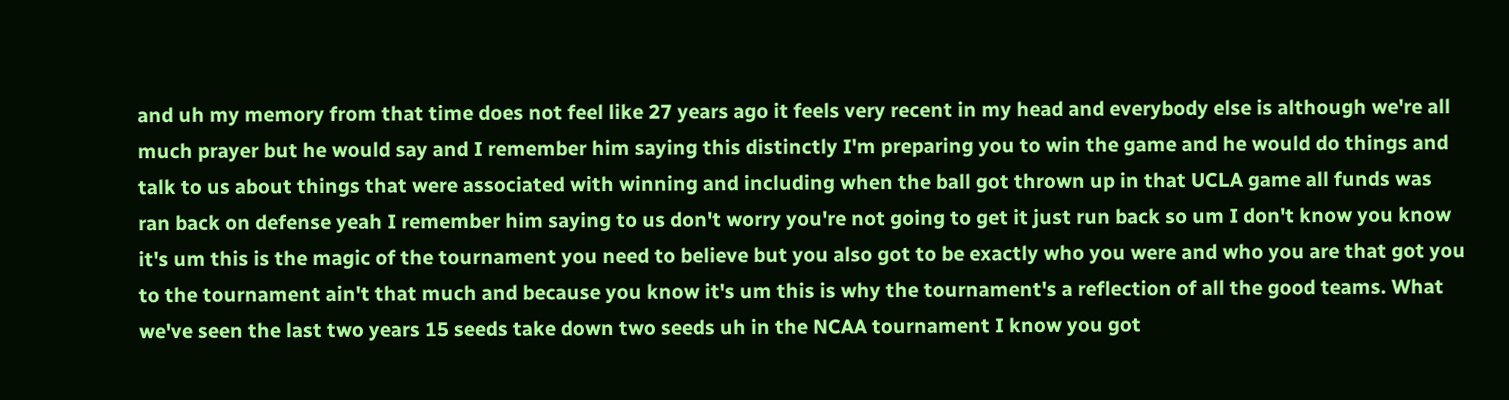and uh my memory from that time does not feel like 27 years ago it feels very recent in my head and everybody else is although we're all much prayer but he would say and I remember him saying this distinctly I'm preparing you to win the game and he would do things and talk to us about things that were associated with winning and including when the ball got thrown up in that UCLA game all funds was ran back on defense yeah I remember him saying to us don't worry you're not going to get it just run back so um I don't know you know it's um this is the magic of the tournament you need to believe but you also got to be exactly who you were and who you are that got you to the tournament ain't that much and because you know it's um this is why the tournament's a reflection of all the good teams. What we've seen the last two years 15 seeds take down two seeds uh in the NCAA tournament I know you got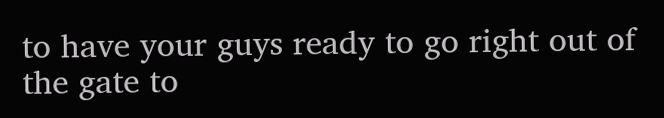to have your guys ready to go right out of the gate to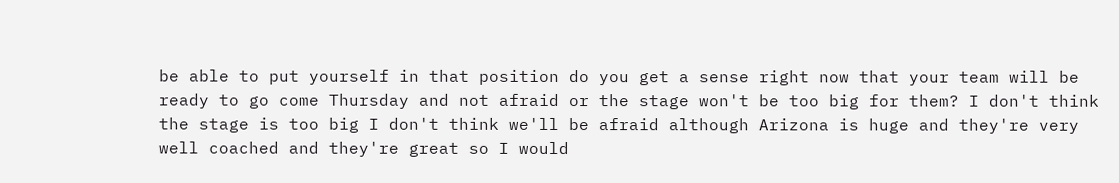be able to put yourself in that position do you get a sense right now that your team will be ready to go come Thursday and not afraid or the stage won't be too big for them? I don't think the stage is too big I don't think we'll be afraid although Arizona is huge and they're very well coached and they're great so I would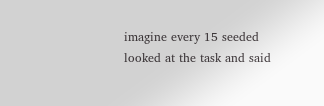imagine every 15 seeded looked at the task and said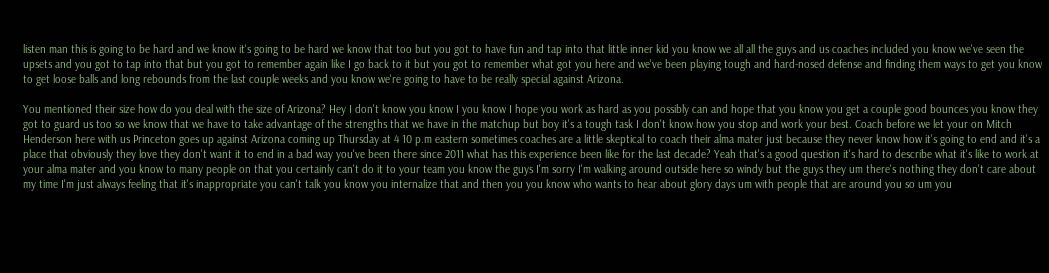listen man this is going to be hard and we know it's going to be hard we know that too but you got to have fun and tap into that little inner kid you know we all all the guys and us coaches included you know we've seen the upsets and you got to tap into that but you got to remember again like I go back to it but you got to remember what got you here and we've been playing tough and hard-nosed defense and finding them ways to get you know to get loose balls and long rebounds from the last couple weeks and you know we're going to have to be really special against Arizona.

You mentioned their size how do you deal with the size of Arizona? Hey I don't know you know I you know I hope you work as hard as you possibly can and hope that you know you get a couple good bounces you know they got to guard us too so we know that we have to take advantage of the strengths that we have in the matchup but boy it's a tough task I don't know how you stop and work your best. Coach before we let your on Mitch Henderson here with us Princeton goes up against Arizona coming up Thursday at 4 10 p.m eastern sometimes coaches are a little skeptical to coach their alma mater just because they never know how it's going to end and it's a place that obviously they love they don't want it to end in a bad way you've been there since 2011 what has this experience been like for the last decade? Yeah that's a good question it's hard to describe what it's like to work at your alma mater and you know to many people on that you certainly can't do it to your team you know the guys I'm sorry I'm walking around outside here so windy but the guys they um there's nothing they don't care about my time I'm just always feeling that it's inappropriate you can't talk you know you internalize that and then you you know who wants to hear about glory days um with people that are around you so um you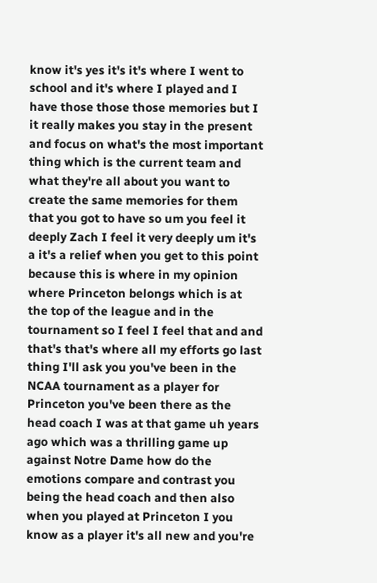know it's yes it's it's where I went to school and it's where I played and I have those those those memories but I it really makes you stay in the present and focus on what's the most important thing which is the current team and what they're all about you want to create the same memories for them that you got to have so um you feel it deeply Zach I feel it very deeply um it's a it's a relief when you get to this point because this is where in my opinion where Princeton belongs which is at the top of the league and in the tournament so I feel I feel that and and that's that's where all my efforts go last thing I'll ask you you've been in the NCAA tournament as a player for Princeton you've been there as the head coach I was at that game uh years ago which was a thrilling game up against Notre Dame how do the emotions compare and contrast you being the head coach and then also when you played at Princeton I you know as a player it's all new and you're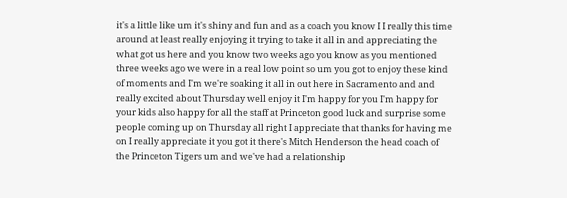it's a little like um it's shiny and fun and as a coach you know I I really this time around at least really enjoying it trying to take it all in and appreciating the what got us here and you know two weeks ago you know as you mentioned three weeks ago we were in a real low point so um you got to enjoy these kind of moments and I'm we're soaking it all in out here in Sacramento and and really excited about Thursday well enjoy it I'm happy for you I'm happy for your kids also happy for all the staff at Princeton good luck and surprise some people coming up on Thursday all right I appreciate that thanks for having me on I really appreciate it you got it there's Mitch Henderson the head coach of the Princeton Tigers um and we've had a relationship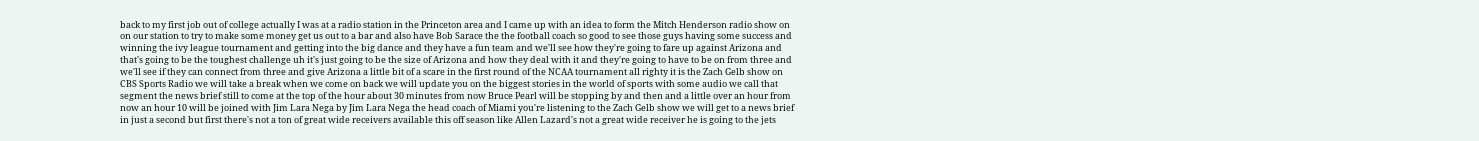back to my first job out of college actually I was at a radio station in the Princeton area and I came up with an idea to form the Mitch Henderson radio show on on our station to try to make some money get us out to a bar and also have Bob Sarace the the football coach so good to see those guys having some success and winning the ivy league tournament and getting into the big dance and they have a fun team and we'll see how they're going to fare up against Arizona and that's going to be the toughest challenge uh it's just going to be the size of Arizona and how they deal with it and they're going to have to be on from three and we'll see if they can connect from three and give Arizona a little bit of a scare in the first round of the NCAA tournament all righty it is the Zach Gelb show on CBS Sports Radio we will take a break when we come on back we will update you on the biggest stories in the world of sports with some audio we call that segment the news brief still to come at the top of the hour about 30 minutes from now Bruce Pearl will be stopping by and then and a little over an hour from now an hour 10 will be joined with Jim Lara Nega by Jim Lara Nega the head coach of Miami you're listening to the Zach Gelb show we will get to a news brief in just a second but first there's not a ton of great wide receivers available this off season like Allen Lazard's not a great wide receiver he is going to the jets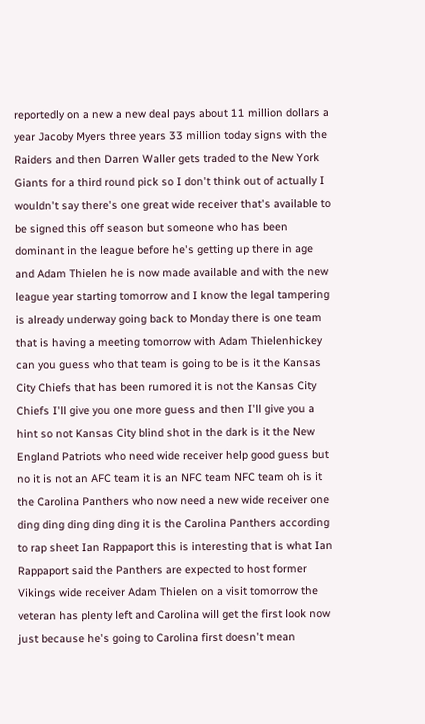reportedly on a new a new deal pays about 11 million dollars a year Jacoby Myers three years 33 million today signs with the Raiders and then Darren Waller gets traded to the New York Giants for a third round pick so I don't think out of actually I wouldn't say there's one great wide receiver that's available to be signed this off season but someone who has been dominant in the league before he's getting up there in age and Adam Thielen he is now made available and with the new league year starting tomorrow and I know the legal tampering is already underway going back to Monday there is one team that is having a meeting tomorrow with Adam Thielenhickey can you guess who that team is going to be is it the Kansas City Chiefs that has been rumored it is not the Kansas City Chiefs I'll give you one more guess and then I'll give you a hint so not Kansas City blind shot in the dark is it the New England Patriots who need wide receiver help good guess but no it is not an AFC team it is an NFC team NFC team oh is it the Carolina Panthers who now need a new wide receiver one ding ding ding ding ding it is the Carolina Panthers according to rap sheet Ian Rappaport this is interesting that is what Ian Rappaport said the Panthers are expected to host former Vikings wide receiver Adam Thielen on a visit tomorrow the veteran has plenty left and Carolina will get the first look now just because he's going to Carolina first doesn't mean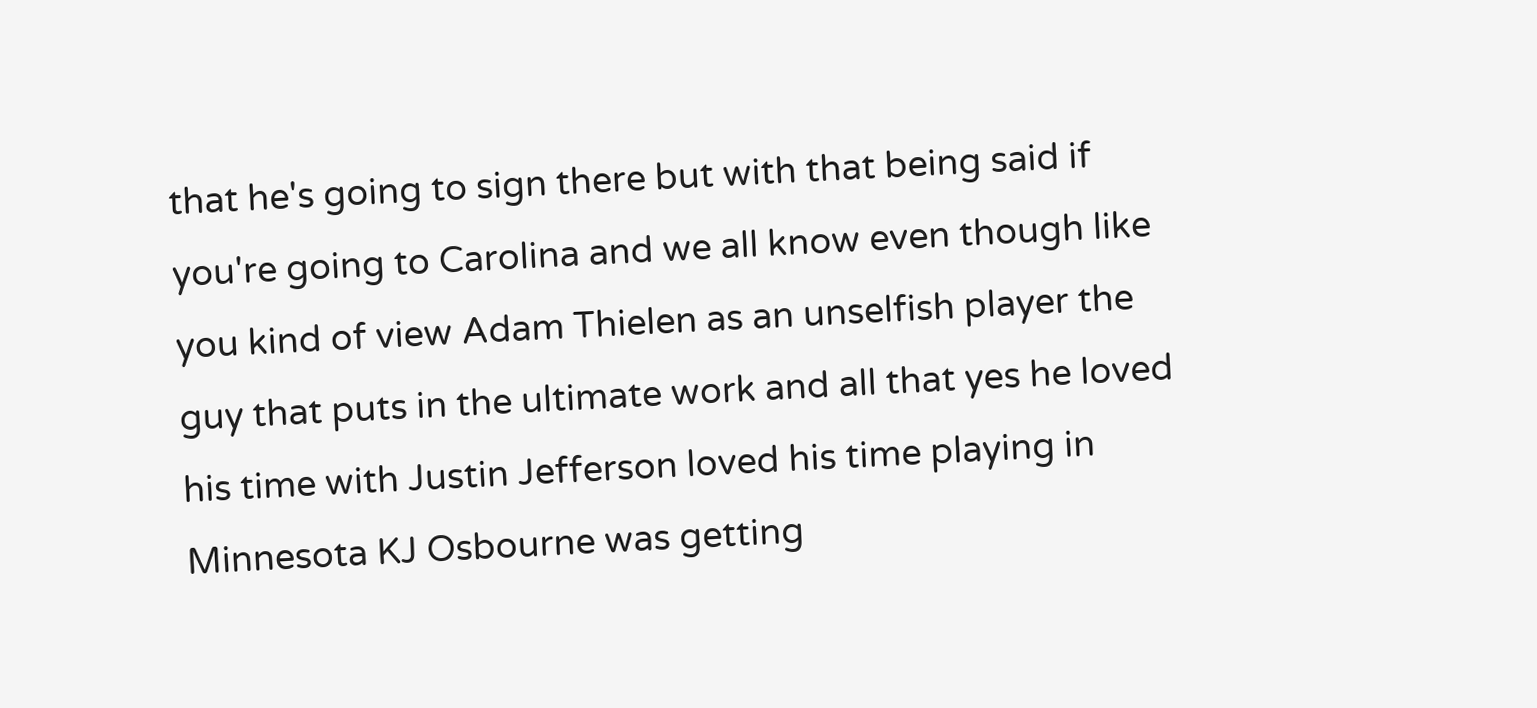that he's going to sign there but with that being said if you're going to Carolina and we all know even though like you kind of view Adam Thielen as an unselfish player the guy that puts in the ultimate work and all that yes he loved his time with Justin Jefferson loved his time playing in Minnesota KJ Osbourne was getting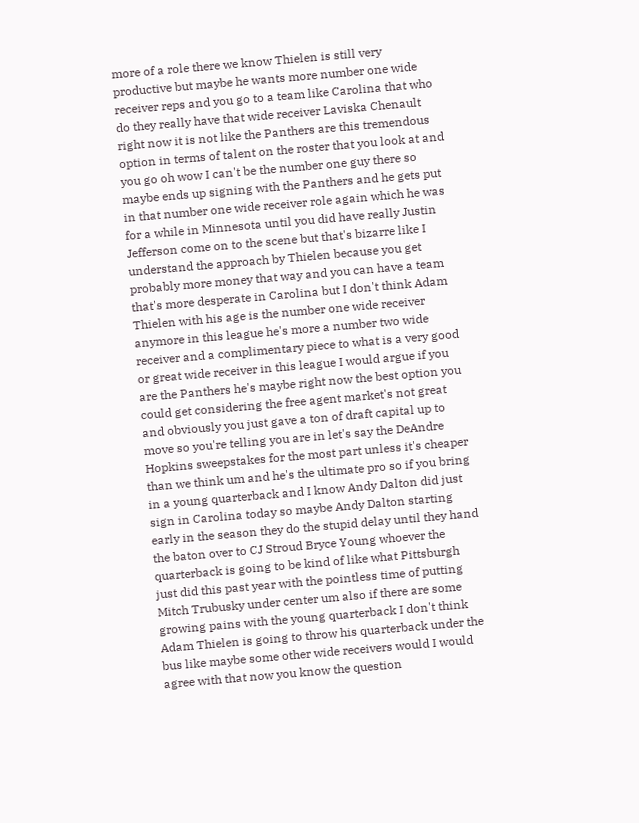more of a role there we know Thielen is still very productive but maybe he wants more number one wide receiver reps and you go to a team like Carolina that who do they really have that wide receiver Laviska Chenault right now it is not like the Panthers are this tremendous option in terms of talent on the roster that you look at and you go oh wow I can't be the number one guy there so maybe ends up signing with the Panthers and he gets put in that number one wide receiver role again which he was for a while in Minnesota until you did have really Justin Jefferson come on to the scene but that's bizarre like I understand the approach by Thielen because you get probably more money that way and you can have a team that's more desperate in Carolina but I don't think Adam Thielen with his age is the number one wide receiver anymore in this league he's more a number two wide receiver and a complimentary piece to what is a very good or great wide receiver in this league I would argue if you are the Panthers he's maybe right now the best option you could get considering the free agent market's not great and obviously you just gave a ton of draft capital up to move so you're telling you are in let's say the DeAndre Hopkins sweepstakes for the most part unless it's cheaper than we think um and he's the ultimate pro so if you bring in a young quarterback and I know Andy Dalton did just sign in Carolina today so maybe Andy Dalton starting early in the season they do the stupid delay until they hand the baton over to CJ Stroud Bryce Young whoever the quarterback is going to be kind of like what Pittsburgh just did this past year with the pointless time of putting Mitch Trubusky under center um also if there are some growing pains with the young quarterback I don't think Adam Thielen is going to throw his quarterback under the bus like maybe some other wide receivers would I would agree with that now you know the question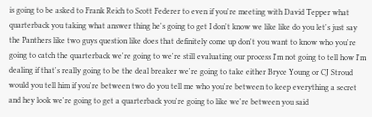is going to be asked to Frank Reich to Scott Federer to even if you're meeting with David Tepper what quarterback you taking what answer thing he's going to get I don't know we like like do you let's just say the Panthers like two guys question like does that definitely come up don't you want to know who you're going to catch the quarterback we're going to we're still evaluating our process I'm not going to tell how I'm dealing if that's really going to be the deal breaker we're going to take either Bryce Young or CJ Stroud would you tell him if you're between two do you tell me who you're between to keep everything a secret and hey look we're going to get a quarterback you're going to like we're between you said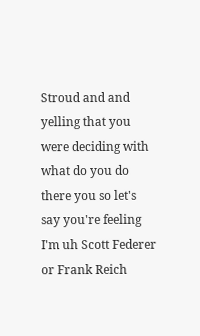Stroud and and yelling that you were deciding with what do you do there you so let's say you're feeling I'm uh Scott Federer or Frank Reich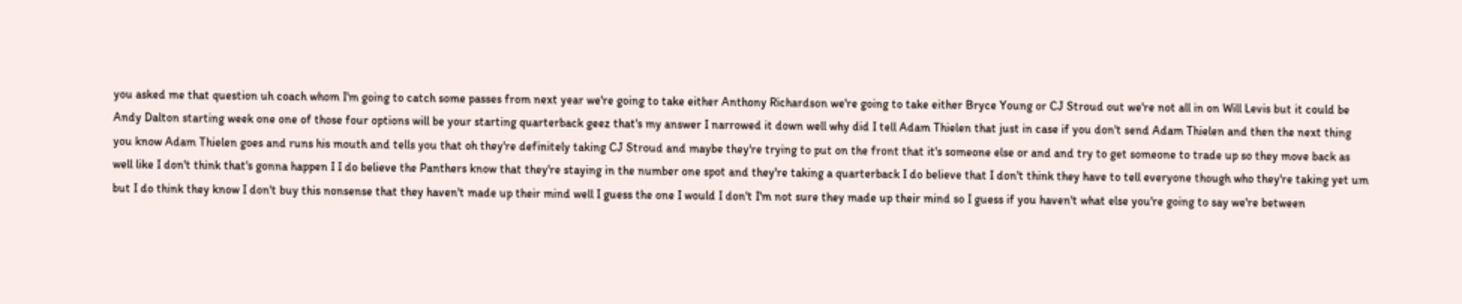you asked me that question uh coach whom I'm going to catch some passes from next year we're going to take either Anthony Richardson we're going to take either Bryce Young or CJ Stroud out we're not all in on Will Levis but it could be Andy Dalton starting week one one of those four options will be your starting quarterback geez that's my answer I narrowed it down well why did I tell Adam Thielen that just in case if you don't send Adam Thielen and then the next thing you know Adam Thielen goes and runs his mouth and tells you that oh they're definitely taking CJ Stroud and maybe they're trying to put on the front that it's someone else or and and try to get someone to trade up so they move back as well like I don't think that's gonna happen I I do believe the Panthers know that they're staying in the number one spot and they're taking a quarterback I do believe that I don't think they have to tell everyone though who they're taking yet um but I do think they know I don't buy this nonsense that they haven't made up their mind well I guess the one I would I don't I'm not sure they made up their mind so I guess if you haven't what else you're going to say we're between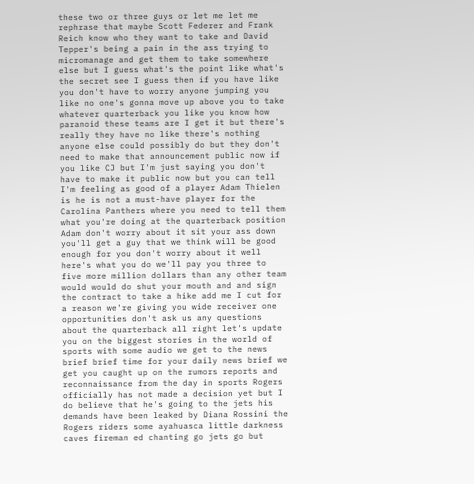these two or three guys or let me let me rephrase that maybe Scott Federer and Frank Reich know who they want to take and David Tepper's being a pain in the ass trying to micromanage and get them to take somewhere else but I guess what's the point like what's the secret see I guess then if you have like you don't have to worry anyone jumping you like no one's gonna move up above you to take whatever quarterback you like you know how paranoid these teams are I get it but there's really they have no like there's nothing anyone else could possibly do but they don't need to make that announcement public now if you like CJ but I'm just saying you don't have to make it public now but you can tell I'm feeling as good of a player Adam Thielen is he is not a must-have player for the Carolina Panthers where you need to tell them what you're doing at the quarterback position Adam don't worry about it sit your ass down you'll get a guy that we think will be good enough for you don't worry about it well here's what you do we'll pay you three to five more million dollars than any other team would would do shut your mouth and and sign the contract to take a hike add me I cut for a reason we're giving you wide receiver one opportunities don't ask us any questions about the quarterback all right let's update you on the biggest stories in the world of sports with some audio we get to the news brief brief time for your daily news brief we get you caught up on the rumors reports and reconnaissance from the day in sports Rogers officially has not made a decision yet but I do believe that he's going to the jets his demands have been leaked by Diana Rossini the Rogers riders some ayahuasca little darkness caves fireman ed chanting go jets go but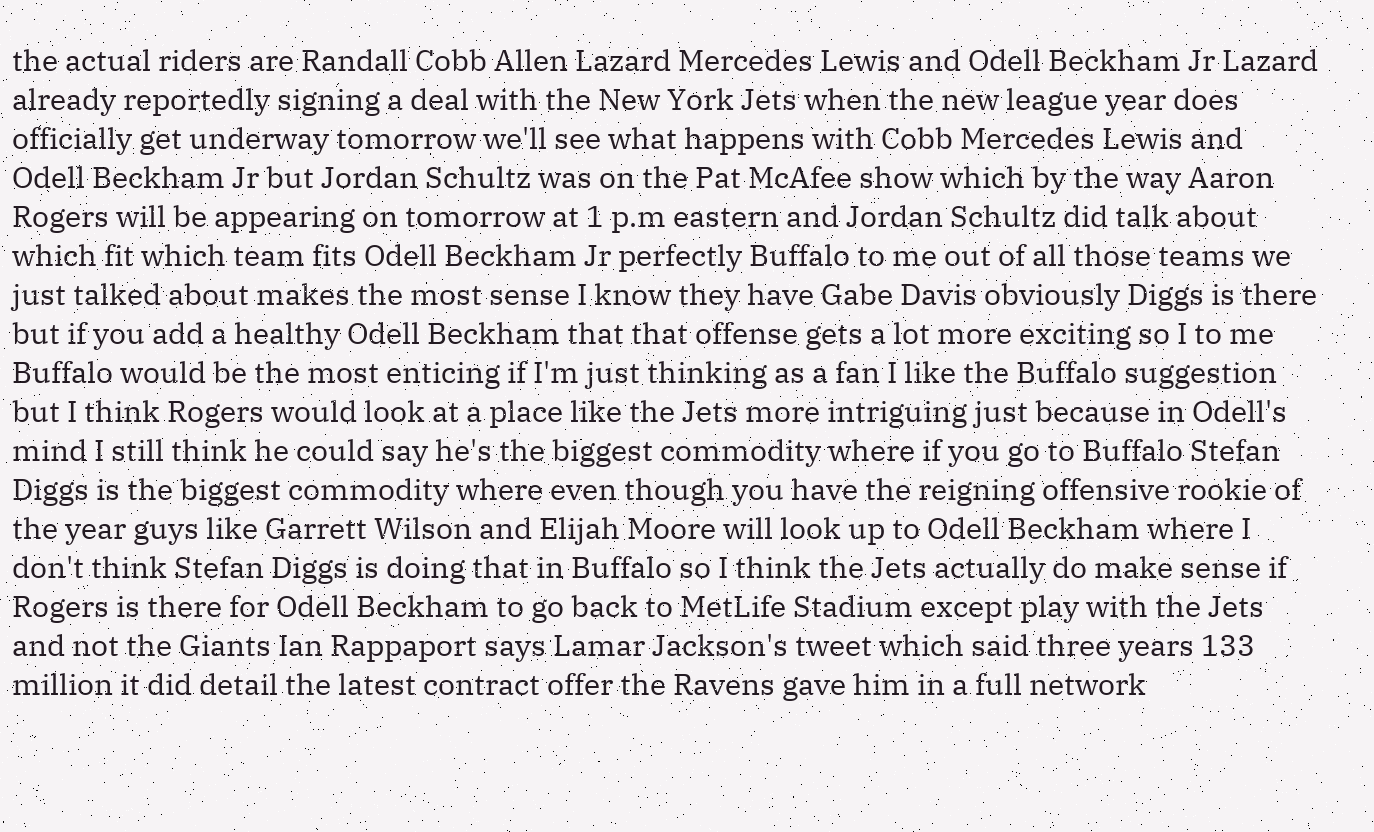the actual riders are Randall Cobb Allen Lazard Mercedes Lewis and Odell Beckham Jr Lazard already reportedly signing a deal with the New York Jets when the new league year does officially get underway tomorrow we'll see what happens with Cobb Mercedes Lewis and Odell Beckham Jr but Jordan Schultz was on the Pat McAfee show which by the way Aaron Rogers will be appearing on tomorrow at 1 p.m eastern and Jordan Schultz did talk about which fit which team fits Odell Beckham Jr perfectly Buffalo to me out of all those teams we just talked about makes the most sense I know they have Gabe Davis obviously Diggs is there but if you add a healthy Odell Beckham that that offense gets a lot more exciting so I to me Buffalo would be the most enticing if I'm just thinking as a fan I like the Buffalo suggestion but I think Rogers would look at a place like the Jets more intriguing just because in Odell's mind I still think he could say he's the biggest commodity where if you go to Buffalo Stefan Diggs is the biggest commodity where even though you have the reigning offensive rookie of the year guys like Garrett Wilson and Elijah Moore will look up to Odell Beckham where I don't think Stefan Diggs is doing that in Buffalo so I think the Jets actually do make sense if Rogers is there for Odell Beckham to go back to MetLife Stadium except play with the Jets and not the Giants Ian Rappaport says Lamar Jackson's tweet which said three years 133 million it did detail the latest contract offer the Ravens gave him in a full network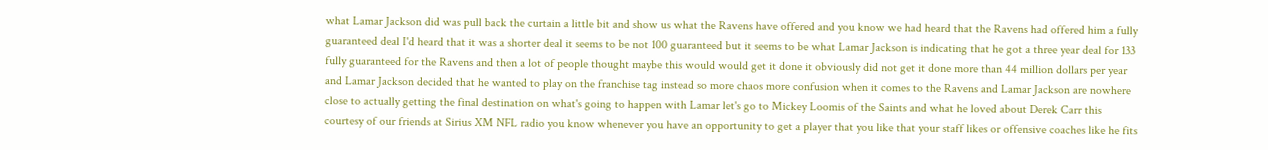what Lamar Jackson did was pull back the curtain a little bit and show us what the Ravens have offered and you know we had heard that the Ravens had offered him a fully guaranteed deal I'd heard that it was a shorter deal it seems to be not 100 guaranteed but it seems to be what Lamar Jackson is indicating that he got a three year deal for 133 fully guaranteed for the Ravens and then a lot of people thought maybe this would would get it done it obviously did not get it done more than 44 million dollars per year and Lamar Jackson decided that he wanted to play on the franchise tag instead so more chaos more confusion when it comes to the Ravens and Lamar Jackson are nowhere close to actually getting the final destination on what's going to happen with Lamar let's go to Mickey Loomis of the Saints and what he loved about Derek Carr this courtesy of our friends at Sirius XM NFL radio you know whenever you have an opportunity to get a player that you like that your staff likes or offensive coaches like he fits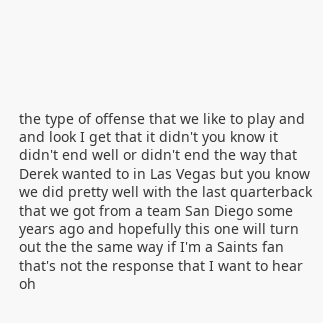the type of offense that we like to play and and look I get that it didn't you know it didn't end well or didn't end the way that Derek wanted to in Las Vegas but you know we did pretty well with the last quarterback that we got from a team San Diego some years ago and hopefully this one will turn out the the same way if I'm a Saints fan that's not the response that I want to hear oh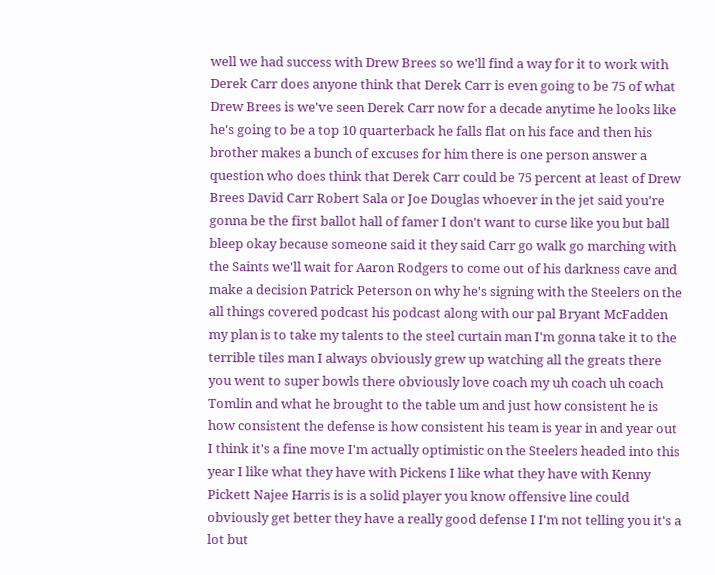well we had success with Drew Brees so we'll find a way for it to work with Derek Carr does anyone think that Derek Carr is even going to be 75 of what Drew Brees is we've seen Derek Carr now for a decade anytime he looks like he's going to be a top 10 quarterback he falls flat on his face and then his brother makes a bunch of excuses for him there is one person answer a question who does think that Derek Carr could be 75 percent at least of Drew Brees David Carr Robert Sala or Joe Douglas whoever in the jet said you're gonna be the first ballot hall of famer I don't want to curse like you but ball bleep okay because someone said it they said Carr go walk go marching with the Saints we'll wait for Aaron Rodgers to come out of his darkness cave and make a decision Patrick Peterson on why he's signing with the Steelers on the all things covered podcast his podcast along with our pal Bryant McFadden my plan is to take my talents to the steel curtain man I'm gonna take it to the terrible tiles man I always obviously grew up watching all the greats there you went to super bowls there obviously love coach my uh coach uh coach Tomlin and what he brought to the table um and just how consistent he is how consistent the defense is how consistent his team is year in and year out I think it's a fine move I'm actually optimistic on the Steelers headed into this year I like what they have with Pickens I like what they have with Kenny Pickett Najee Harris is is a solid player you know offensive line could obviously get better they have a really good defense I I'm not telling you it's a lot but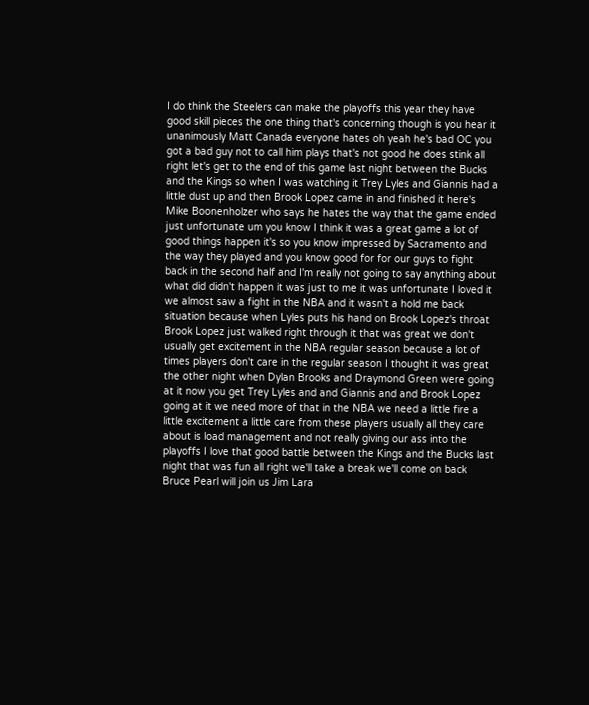I do think the Steelers can make the playoffs this year they have good skill pieces the one thing that's concerning though is you hear it unanimously Matt Canada everyone hates oh yeah he's bad OC you got a bad guy not to call him plays that's not good he does stink all right let's get to the end of this game last night between the Bucks and the Kings so when I was watching it Trey Lyles and Giannis had a little dust up and then Brook Lopez came in and finished it here's Mike Boonenholzer who says he hates the way that the game ended just unfortunate um you know I think it was a great game a lot of good things happen it's so you know impressed by Sacramento and the way they played and you know good for for our guys to fight back in the second half and I'm really not going to say anything about what did didn't happen it was just to me it was unfortunate I loved it we almost saw a fight in the NBA and it wasn't a hold me back situation because when Lyles puts his hand on Brook Lopez's throat Brook Lopez just walked right through it that was great we don't usually get excitement in the NBA regular season because a lot of times players don't care in the regular season I thought it was great the other night when Dylan Brooks and Draymond Green were going at it now you get Trey Lyles and and Giannis and and Brook Lopez going at it we need more of that in the NBA we need a little fire a little excitement a little care from these players usually all they care about is load management and not really giving our ass into the playoffs I love that good battle between the Kings and the Bucks last night that was fun all right we'll take a break we'll come on back Bruce Pearl will join us Jim Lara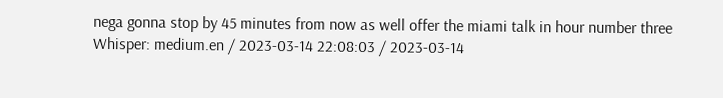nega gonna stop by 45 minutes from now as well offer the miami talk in hour number three
Whisper: medium.en / 2023-03-14 22:08:03 / 2023-03-14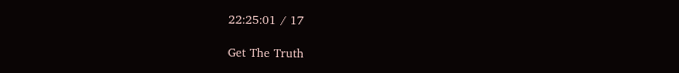22:25:01 / 17

Get The Truth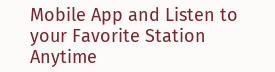Mobile App and Listen to your Favorite Station Anytime